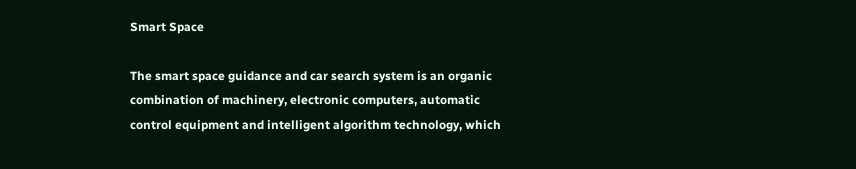Smart Space

The smart space guidance and car search system is an organic combination of machinery, electronic computers, automatic control equipment and intelligent algorithm technology, which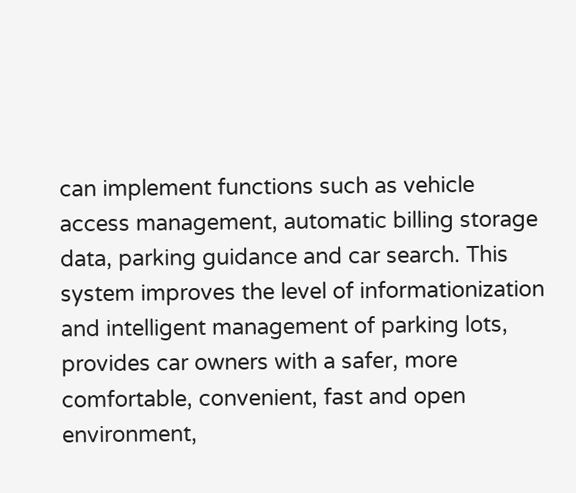can implement functions such as vehicle access management, automatic billing storage data, parking guidance and car search. This system improves the level of informationization and intelligent management of parking lots, provides car owners with a safer, more comfortable, convenient, fast and open environment,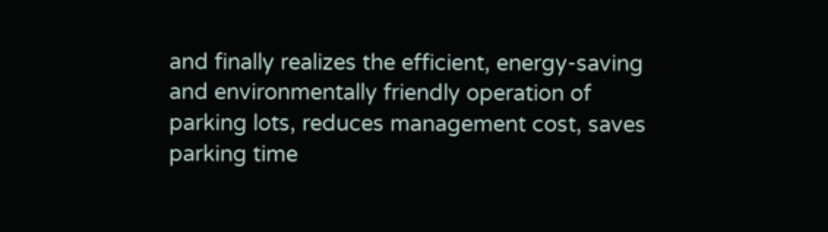and finally realizes the efficient, energy-saving and environmentally friendly operation of parking lots, reduces management cost, saves parking time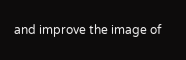and improve the image of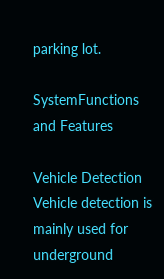parking lot.

SystemFunctions and Features

Vehicle Detection
Vehicle detection is mainly used for underground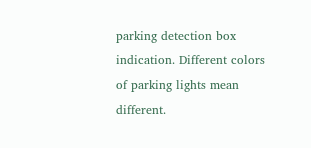parking detection box indication. Different colors of parking lights mean different.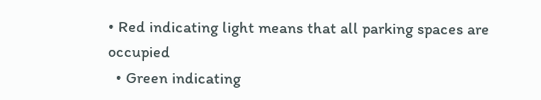• Red indicating light means that all parking spaces are occupied
  • Green indicating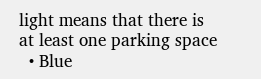light means that there is at least one parking space
  • Blue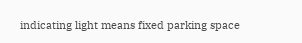indicating light means fixed parking space